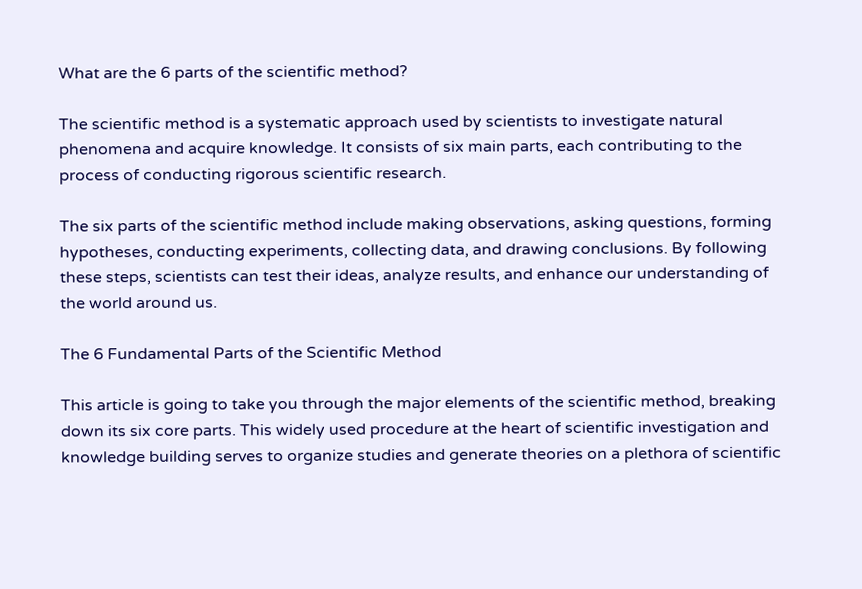What are the 6 parts of the scientific method?

The scientific method is a systematic approach used by scientists to investigate natural phenomena and acquire knowledge. It consists of six main parts, each contributing to the process of conducting rigorous scientific research.

The six parts of the scientific method include making observations, asking questions, forming hypotheses, conducting experiments, collecting data, and drawing conclusions. By following these steps, scientists can test their ideas, analyze results, and enhance our understanding of the world around us.

The 6 Fundamental Parts of the Scientific Method

This article is going to take you through the major elements of the scientific method, breaking down its six core parts. This widely used procedure at the heart of scientific investigation and knowledge building serves to organize studies and generate theories on a plethora of scientific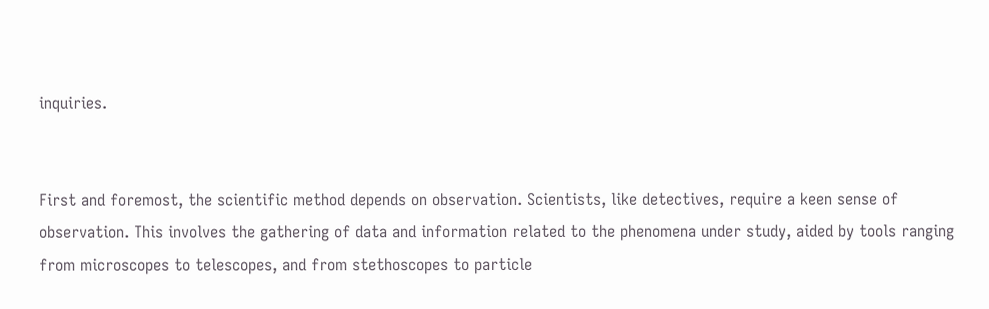inquiries.


First and foremost, the scientific method depends on observation. Scientists, like detectives, require a keen sense of observation. This involves the gathering of data and information related to the phenomena under study, aided by tools ranging from microscopes to telescopes, and from stethoscopes to particle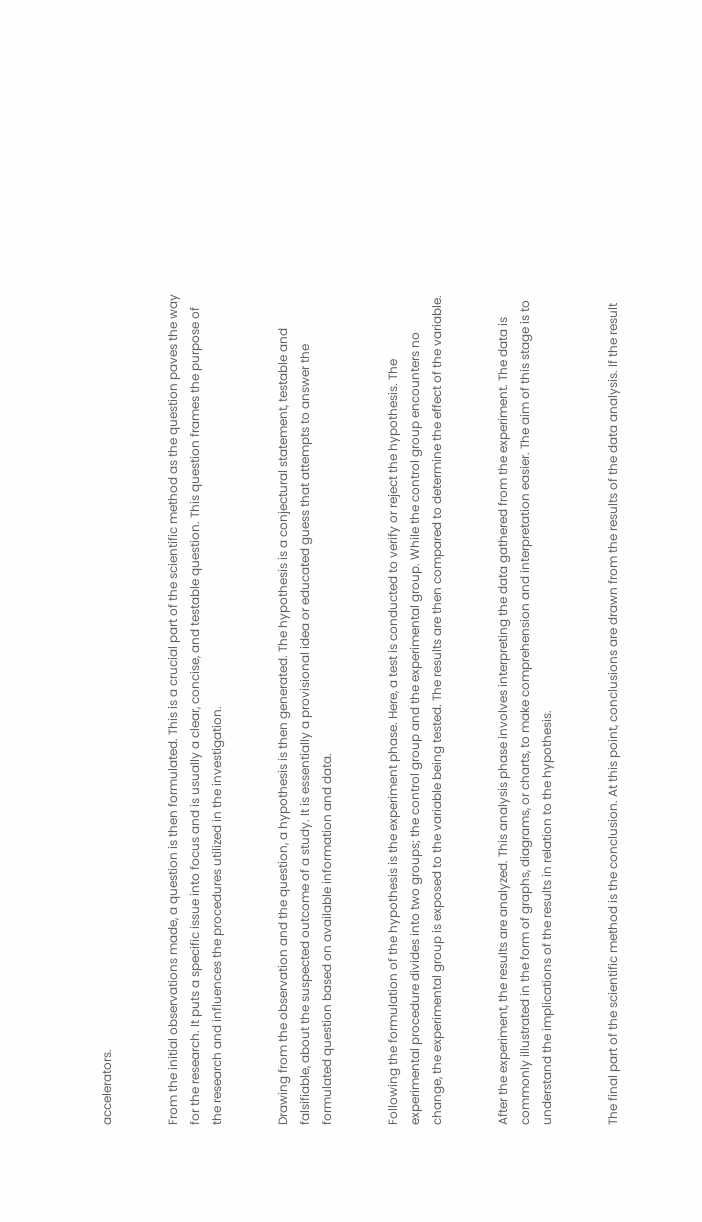accelerators.


From the initial observations made, a question is then formulated. This is a crucial part of the scientific method as the question paves the way for the research. It puts a specific issue into focus and is usually a clear, concise, and testable question. This question frames the purpose of the research and influences the procedures utilized in the investigation.


Drawing from the observation and the question, a hypothesis is then generated. The hypothesis is a conjectural statement, testable and falsifiable, about the suspected outcome of a study. It is essentially a provisional idea or educated guess that attempts to answer the formulated question based on available information and data.


Following the formulation of the hypothesis is the experiment phase. Here, a test is conducted to verify or reject the hypothesis. The experimental procedure divides into two groups; the control group and the experimental group. While the control group encounters no change, the experimental group is exposed to the variable being tested. The results are then compared to determine the effect of the variable.


After the experiment, the results are analyzed. This analysis phase involves interpreting the data gathered from the experiment. The data is commonly illustrated in the form of graphs, diagrams, or charts, to make comprehension and interpretation easier. The aim of this stage is to understand the implications of the results in relation to the hypothesis.


The final part of the scientific method is the conclusion. At this point, conclusions are drawn from the results of the data analysis. If the result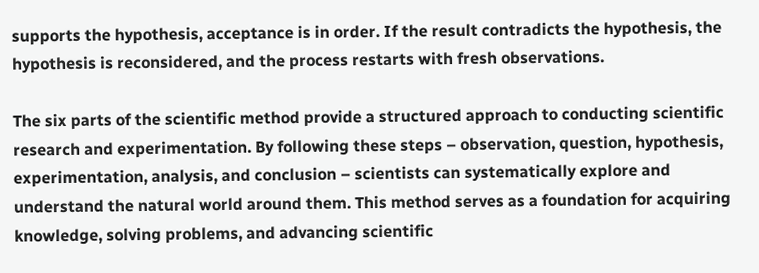supports the hypothesis, acceptance is in order. If the result contradicts the hypothesis, the hypothesis is reconsidered, and the process restarts with fresh observations.

The six parts of the scientific method provide a structured approach to conducting scientific research and experimentation. By following these steps – observation, question, hypothesis, experimentation, analysis, and conclusion – scientists can systematically explore and understand the natural world around them. This method serves as a foundation for acquiring knowledge, solving problems, and advancing scientific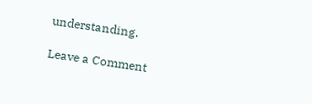understanding.

Leave a Comment